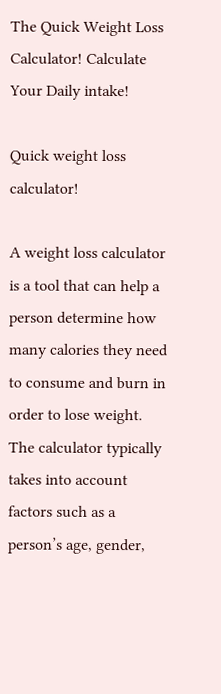The Quick Weight Loss Calculator! Calculate Your Daily intake!

Quick weight loss calculator!

A weight loss calculator is a tool that can help a person determine how many calories they need to consume and burn in order to lose weight. The calculator typically takes into account factors such as a person’s age, gender,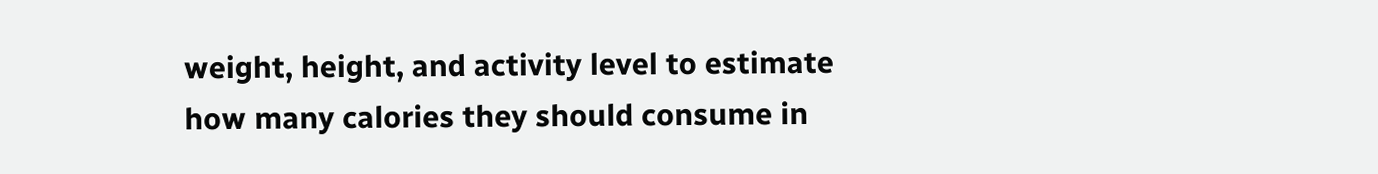weight, height, and activity level to estimate how many calories they should consume in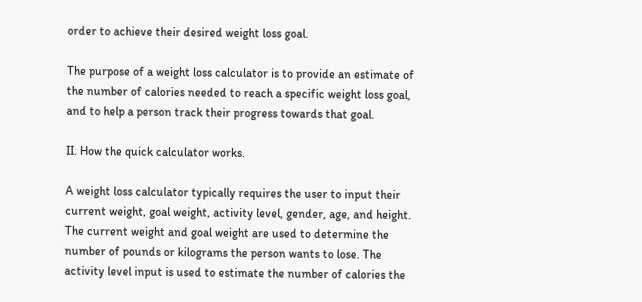order to achieve their desired weight loss goal.

The purpose of a weight loss calculator is to provide an estimate of the number of calories needed to reach a specific weight loss goal, and to help a person track their progress towards that goal.

II. How the quick calculator works.

A weight loss calculator typically requires the user to input their current weight, goal weight, activity level, gender, age, and height. The current weight and goal weight are used to determine the number of pounds or kilograms the person wants to lose. The activity level input is used to estimate the number of calories the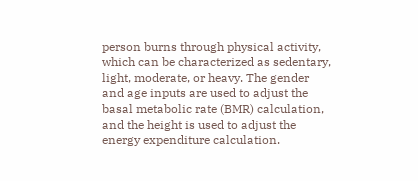person burns through physical activity, which can be characterized as sedentary, light, moderate, or heavy. The gender and age inputs are used to adjust the basal metabolic rate (BMR) calculation, and the height is used to adjust the energy expenditure calculation.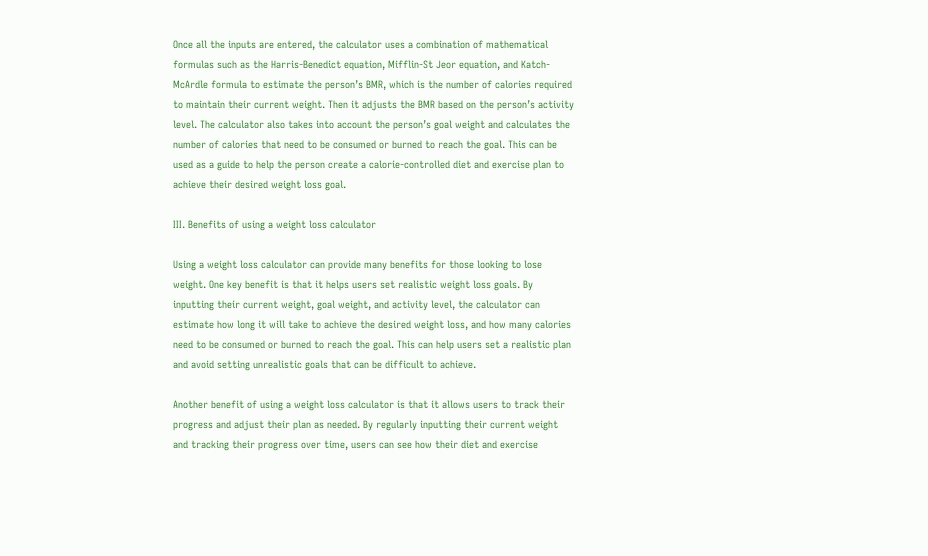Once all the inputs are entered, the calculator uses a combination of mathematical formulas such as the Harris-Benedict equation, Mifflin-St Jeor equation, and Katch-McArdle formula to estimate the person’s BMR, which is the number of calories required to maintain their current weight. Then it adjusts the BMR based on the person’s activity level. The calculator also takes into account the person’s goal weight and calculates the number of calories that need to be consumed or burned to reach the goal. This can be used as a guide to help the person create a calorie-controlled diet and exercise plan to achieve their desired weight loss goal.

III. Benefits of using a weight loss calculator

Using a weight loss calculator can provide many benefits for those looking to lose weight. One key benefit is that it helps users set realistic weight loss goals. By inputting their current weight, goal weight, and activity level, the calculator can estimate how long it will take to achieve the desired weight loss, and how many calories need to be consumed or burned to reach the goal. This can help users set a realistic plan and avoid setting unrealistic goals that can be difficult to achieve.

Another benefit of using a weight loss calculator is that it allows users to track their progress and adjust their plan as needed. By regularly inputting their current weight and tracking their progress over time, users can see how their diet and exercise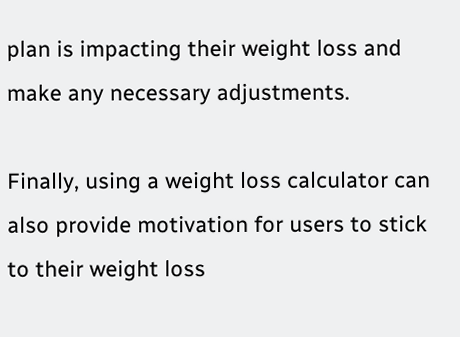plan is impacting their weight loss and make any necessary adjustments.

Finally, using a weight loss calculator can also provide motivation for users to stick to their weight loss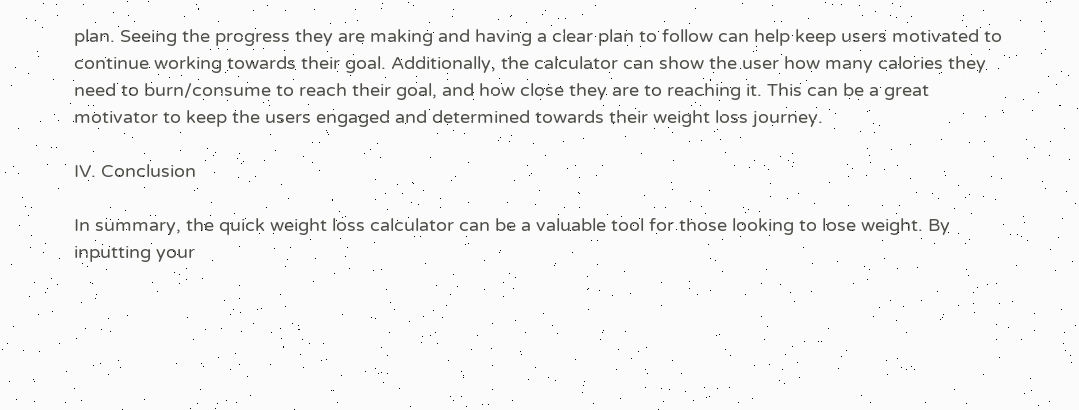plan. Seeing the progress they are making and having a clear plan to follow can help keep users motivated to continue working towards their goal. Additionally, the calculator can show the user how many calories they need to burn/consume to reach their goal, and how close they are to reaching it. This can be a great motivator to keep the users engaged and determined towards their weight loss journey.

IV. Conclusion

In summary, the quick weight loss calculator can be a valuable tool for those looking to lose weight. By inputting your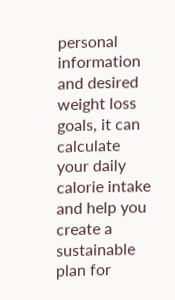personal information and desired weight loss goals, it can calculate your daily calorie intake and help you create a sustainable plan for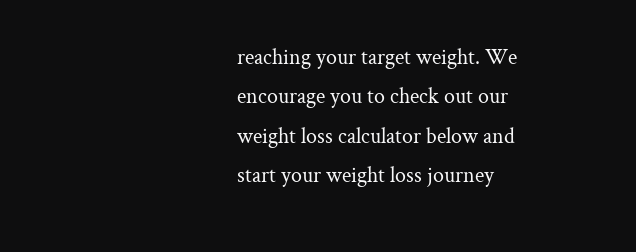reaching your target weight. We encourage you to check out our  weight loss calculator below and start your weight loss journey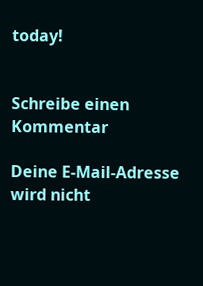today!


Schreibe einen Kommentar

Deine E-Mail-Adresse wird nicht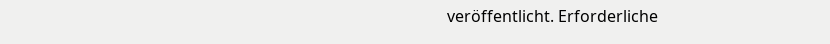veröffentlicht. Erforderliche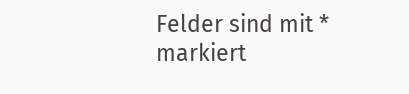Felder sind mit * markiert